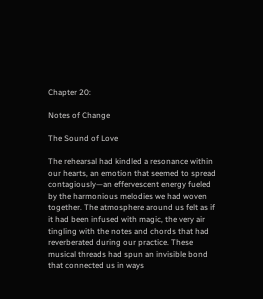Chapter 20:

Notes of Change

The Sound of Love

The rehearsal had kindled a resonance within our hearts, an emotion that seemed to spread contagiously—an effervescent energy fueled by the harmonious melodies we had woven together. The atmosphere around us felt as if it had been infused with magic, the very air tingling with the notes and chords that had reverberated during our practice. These musical threads had spun an invisible bond that connected us in ways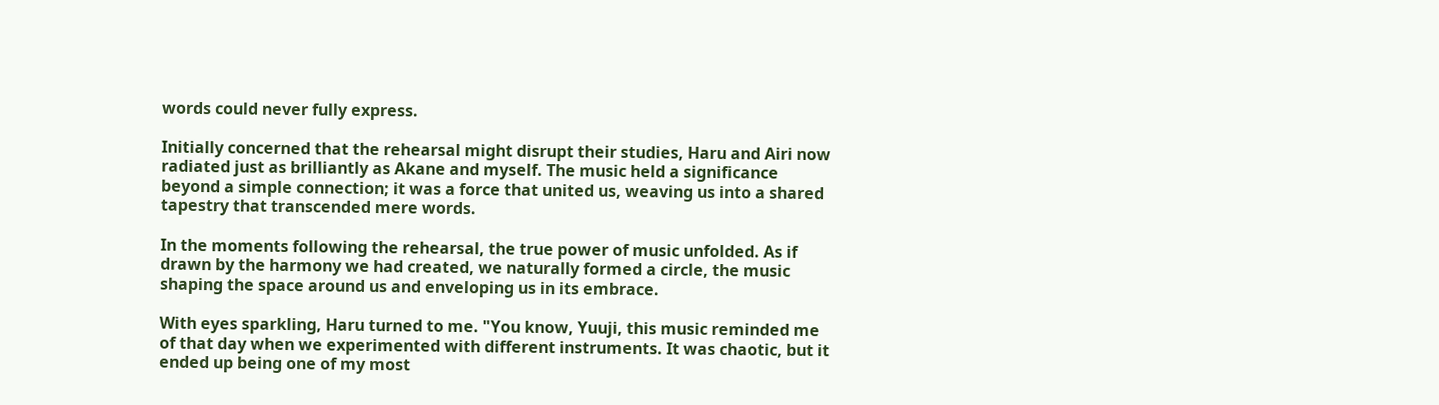words could never fully express.

Initially concerned that the rehearsal might disrupt their studies, Haru and Airi now radiated just as brilliantly as Akane and myself. The music held a significance beyond a simple connection; it was a force that united us, weaving us into a shared tapestry that transcended mere words.

In the moments following the rehearsal, the true power of music unfolded. As if drawn by the harmony we had created, we naturally formed a circle, the music shaping the space around us and enveloping us in its embrace.

With eyes sparkling, Haru turned to me. "You know, Yuuji, this music reminded me of that day when we experimented with different instruments. It was chaotic, but it ended up being one of my most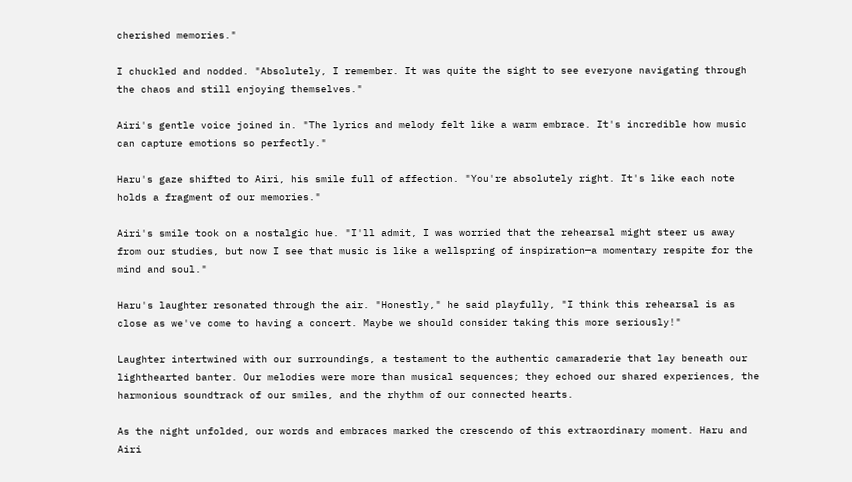cherished memories."

I chuckled and nodded. "Absolutely, I remember. It was quite the sight to see everyone navigating through the chaos and still enjoying themselves."

Airi's gentle voice joined in. "The lyrics and melody felt like a warm embrace. It's incredible how music can capture emotions so perfectly."

Haru's gaze shifted to Airi, his smile full of affection. "You're absolutely right. It's like each note holds a fragment of our memories."

Airi's smile took on a nostalgic hue. "I'll admit, I was worried that the rehearsal might steer us away from our studies, but now I see that music is like a wellspring of inspiration—a momentary respite for the mind and soul."

Haru's laughter resonated through the air. "Honestly," he said playfully, "I think this rehearsal is as close as we've come to having a concert. Maybe we should consider taking this more seriously!"

Laughter intertwined with our surroundings, a testament to the authentic camaraderie that lay beneath our lighthearted banter. Our melodies were more than musical sequences; they echoed our shared experiences, the harmonious soundtrack of our smiles, and the rhythm of our connected hearts.

As the night unfolded, our words and embraces marked the crescendo of this extraordinary moment. Haru and Airi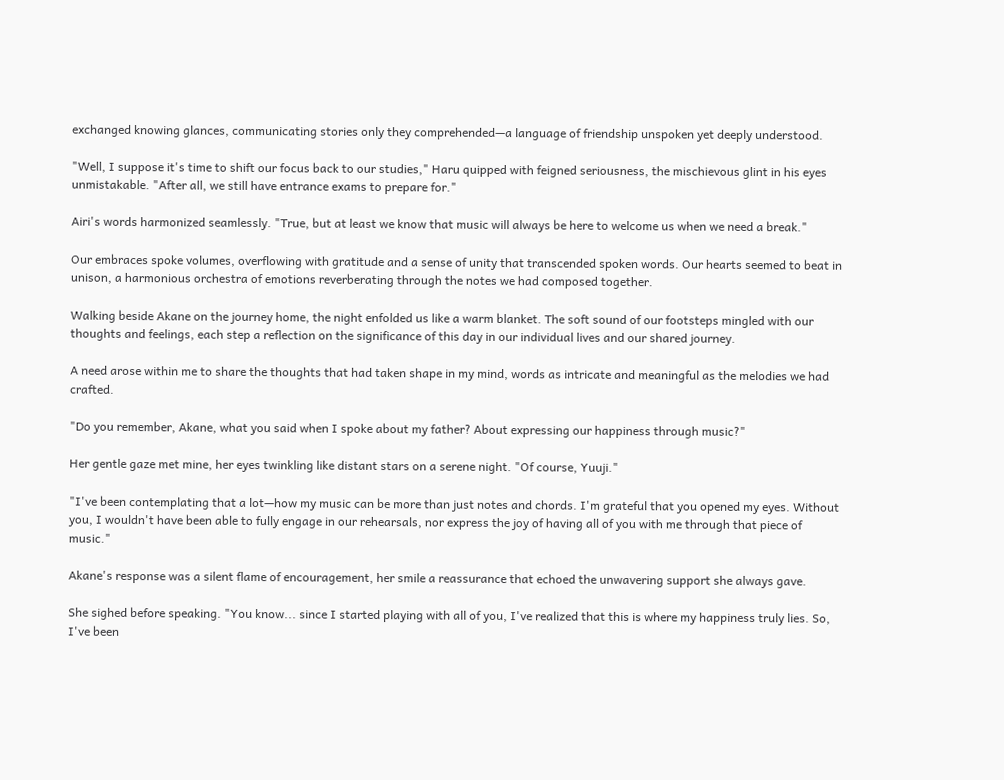exchanged knowing glances, communicating stories only they comprehended—a language of friendship unspoken yet deeply understood.

"Well, I suppose it's time to shift our focus back to our studies," Haru quipped with feigned seriousness, the mischievous glint in his eyes unmistakable. "After all, we still have entrance exams to prepare for."

Airi's words harmonized seamlessly. "True, but at least we know that music will always be here to welcome us when we need a break."

Our embraces spoke volumes, overflowing with gratitude and a sense of unity that transcended spoken words. Our hearts seemed to beat in unison, a harmonious orchestra of emotions reverberating through the notes we had composed together.

Walking beside Akane on the journey home, the night enfolded us like a warm blanket. The soft sound of our footsteps mingled with our thoughts and feelings, each step a reflection on the significance of this day in our individual lives and our shared journey.

A need arose within me to share the thoughts that had taken shape in my mind, words as intricate and meaningful as the melodies we had crafted.

"Do you remember, Akane, what you said when I spoke about my father? About expressing our happiness through music?"

Her gentle gaze met mine, her eyes twinkling like distant stars on a serene night. "Of course, Yuuji."

"I've been contemplating that a lot—how my music can be more than just notes and chords. I'm grateful that you opened my eyes. Without you, I wouldn't have been able to fully engage in our rehearsals, nor express the joy of having all of you with me through that piece of music."

Akane's response was a silent flame of encouragement, her smile a reassurance that echoed the unwavering support she always gave.

She sighed before speaking. "You know... since I started playing with all of you, I've realized that this is where my happiness truly lies. So, I've been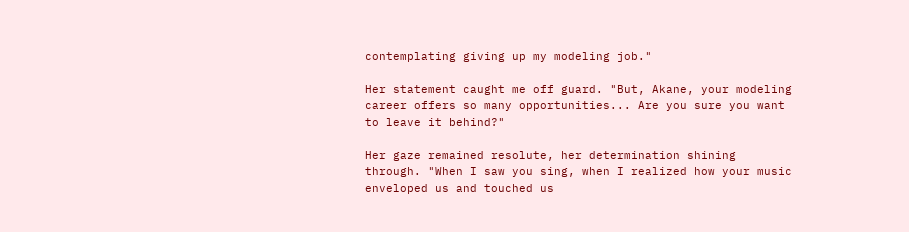contemplating giving up my modeling job."

Her statement caught me off guard. "But, Akane, your modeling career offers so many opportunities... Are you sure you want to leave it behind?"

Her gaze remained resolute, her determination shining through. "When I saw you sing, when I realized how your music enveloped us and touched us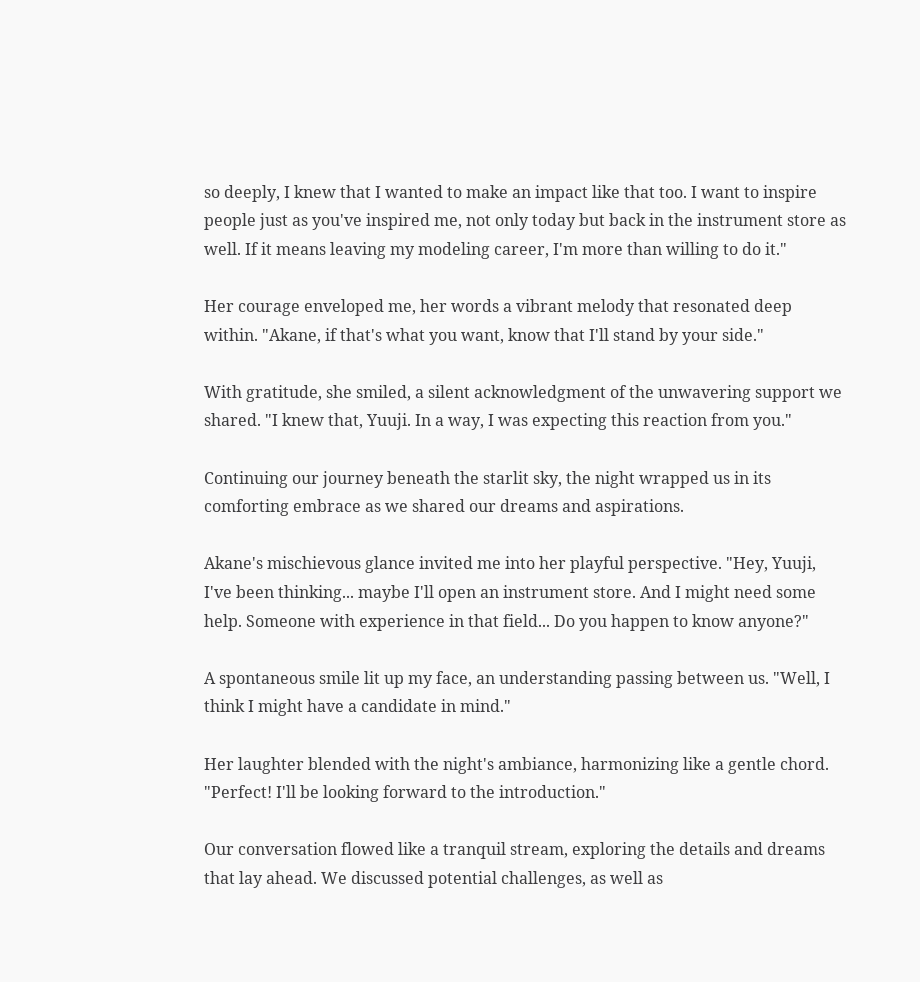so deeply, I knew that I wanted to make an impact like that too. I want to inspire people just as you've inspired me, not only today but back in the instrument store as well. If it means leaving my modeling career, I'm more than willing to do it."

Her courage enveloped me, her words a vibrant melody that resonated deep within. "Akane, if that's what you want, know that I'll stand by your side."

With gratitude, she smiled, a silent acknowledgment of the unwavering support we shared. "I knew that, Yuuji. In a way, I was expecting this reaction from you."

Continuing our journey beneath the starlit sky, the night wrapped us in its comforting embrace as we shared our dreams and aspirations.

Akane's mischievous glance invited me into her playful perspective. "Hey, Yuuji, I've been thinking... maybe I'll open an instrument store. And I might need some help. Someone with experience in that field... Do you happen to know anyone?"

A spontaneous smile lit up my face, an understanding passing between us. "Well, I think I might have a candidate in mind."

Her laughter blended with the night's ambiance, harmonizing like a gentle chord. "Perfect! I'll be looking forward to the introduction."

Our conversation flowed like a tranquil stream, exploring the details and dreams that lay ahead. We discussed potential challenges, as well as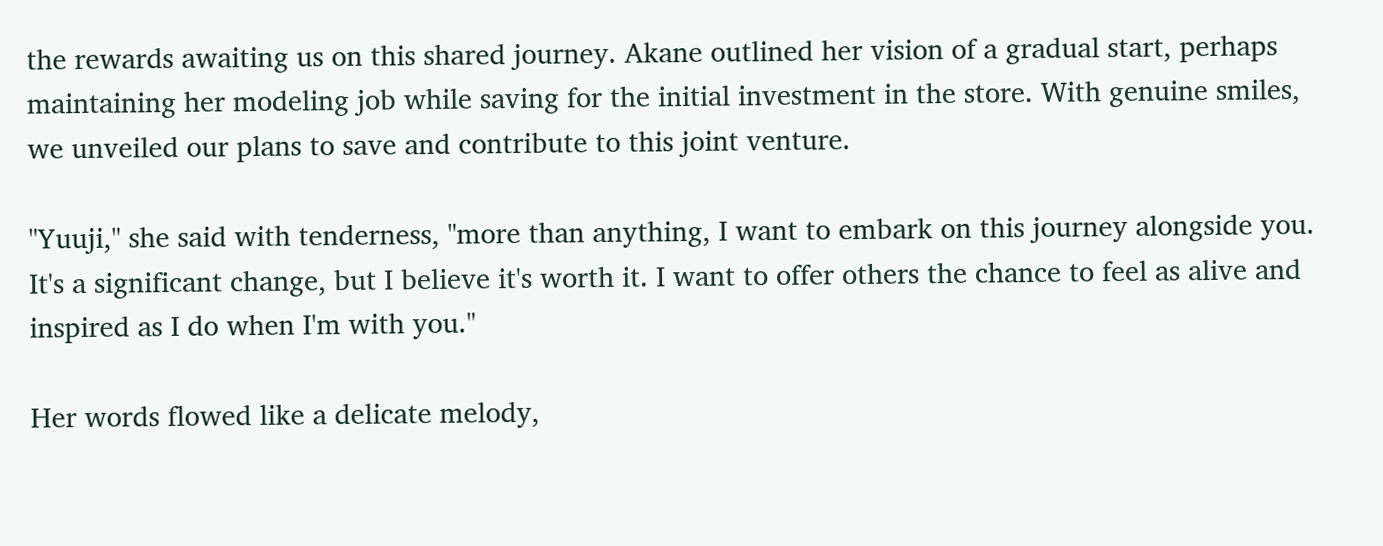the rewards awaiting us on this shared journey. Akane outlined her vision of a gradual start, perhaps maintaining her modeling job while saving for the initial investment in the store. With genuine smiles, we unveiled our plans to save and contribute to this joint venture.

"Yuuji," she said with tenderness, "more than anything, I want to embark on this journey alongside you. It's a significant change, but I believe it's worth it. I want to offer others the chance to feel as alive and inspired as I do when I'm with you."

Her words flowed like a delicate melody,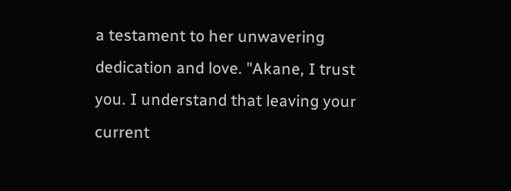a testament to her unwavering dedication and love. "Akane, I trust you. I understand that leaving your current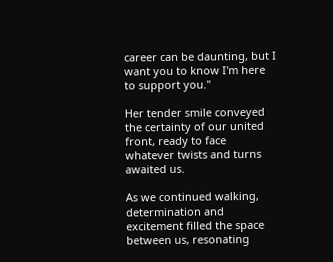career can be daunting, but I want you to know I'm here to support you."

Her tender smile conveyed the certainty of our united front, ready to face whatever twists and turns awaited us.

As we continued walking, determination and excitement filled the space between us, resonating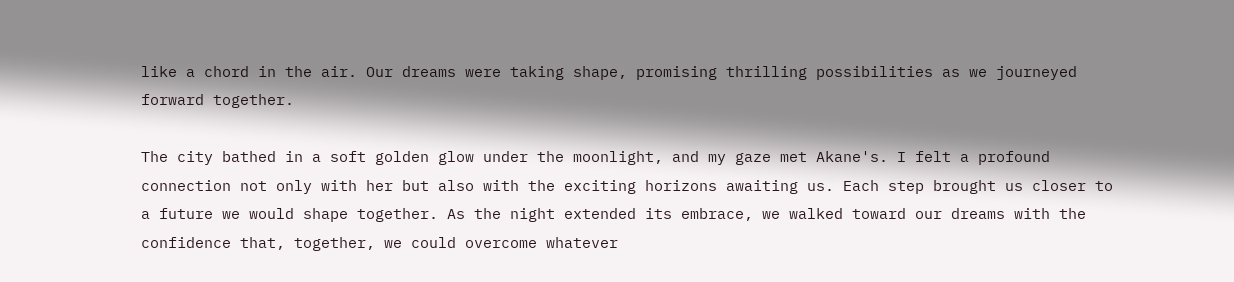like a chord in the air. Our dreams were taking shape, promising thrilling possibilities as we journeyed forward together.

The city bathed in a soft golden glow under the moonlight, and my gaze met Akane's. I felt a profound connection not only with her but also with the exciting horizons awaiting us. Each step brought us closer to a future we would shape together. As the night extended its embrace, we walked toward our dreams with the confidence that, together, we could overcome whatever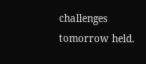challenges tomorrow held.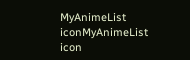MyAnimeList iconMyAnimeList icon